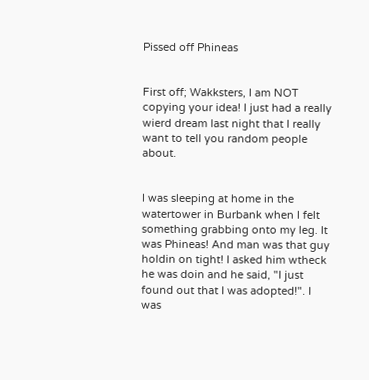Pissed off Phineas


First off; Wakksters, I am NOT copying your idea! I just had a really wierd dream last night that I really want to tell you random people about.


I was sleeping at home in the watertower in Burbank when I felt something grabbing onto my leg. It was Phineas! And man was that guy holdin on tight! I asked him wtheck he was doin and he said, "I just found out that I was adopted!". I was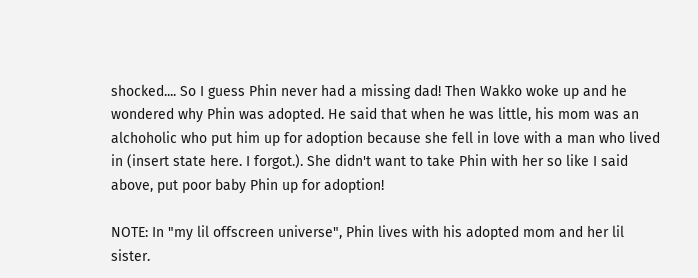shocked.... So I guess Phin never had a missing dad! Then Wakko woke up and he wondered why Phin was adopted. He said that when he was little, his mom was an alchoholic who put him up for adoption because she fell in love with a man who lived in (insert state here. I forgot.). She didn't want to take Phin with her so like I said above, put poor baby Phin up for adoption!

NOTE: In "my lil offscreen universe", Phin lives with his adopted mom and her lil sister.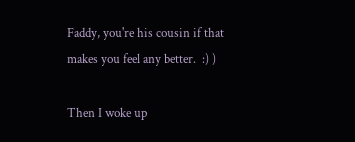Faddy, you're his cousin if that makes you feel any better.  :) )

Then I woke up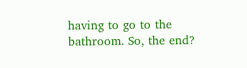having to go to the bathroom. So, the end?